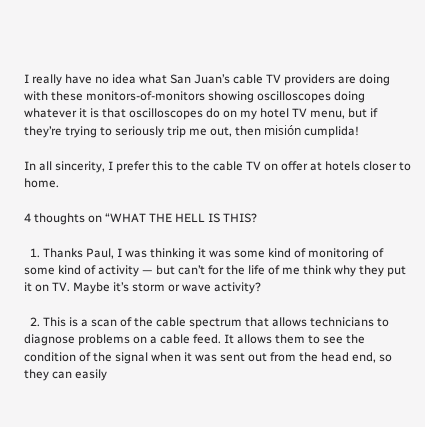I really have no idea what San Juan’s cable TV providers are doing with these monitors-of-monitors showing oscilloscopes doing whatever it is that oscilloscopes do on my hotel TV menu, but if they’re trying to seriously trip me out, then misión cumplida!

In all sincerity, I prefer this to the cable TV on offer at hotels closer to home.

4 thoughts on “WHAT THE HELL IS THIS?

  1. Thanks Paul, I was thinking it was some kind of monitoring of some kind of activity — but can’t for the life of me think why they put it on TV. Maybe it’s storm or wave activity?

  2. This is a scan of the cable spectrum that allows technicians to diagnose problems on a cable feed. It allows them to see the condition of the signal when it was sent out from the head end, so they can easily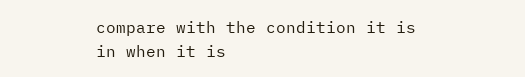compare with the condition it is in when it is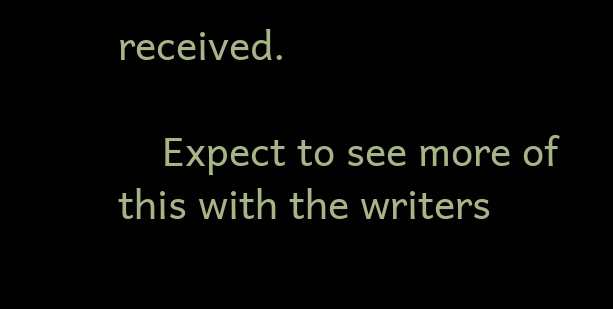received.

    Expect to see more of this with the writers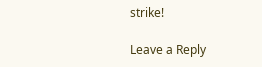strike!

Leave a Reply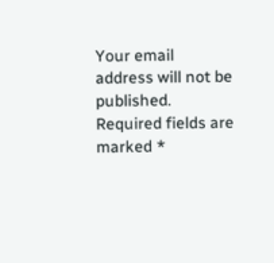Your email address will not be published. Required fields are marked *